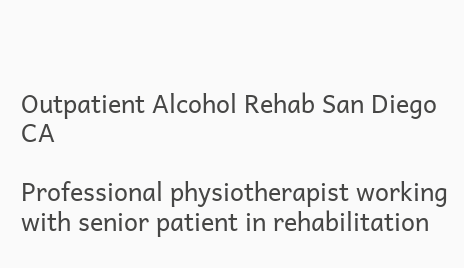Outpatient Alcohol Rehab San Diego CA

Professional physiotherapist working with senior patient in rehabilitation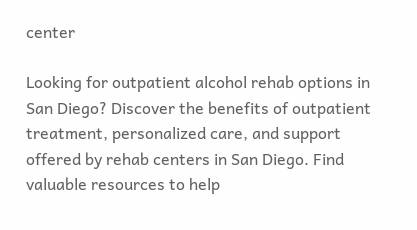center

Looking for outpatient alcohol rehab options in San Diego? Discover the benefits of outpatient treatment, personalized care, and support offered by rehab centers in San Diego. Find valuable resources to help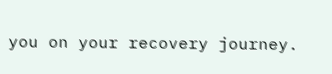you on your recovery journey.